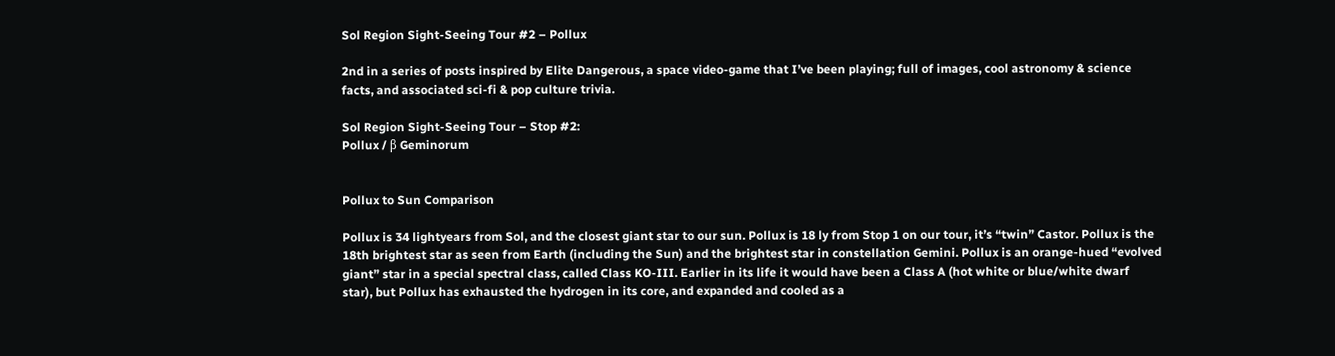Sol Region Sight-Seeing Tour #2 – Pollux

2nd in a series of posts inspired by Elite Dangerous, a space video-game that I’ve been playing; full of images, cool astronomy & science facts, and associated sci-fi & pop culture trivia.

Sol Region Sight-Seeing Tour – Stop #2:
Pollux / β Geminorum


Pollux to Sun Comparison

Pollux is 34 lightyears from Sol, and the closest giant star to our sun. Pollux is 18 ly from Stop 1 on our tour, it’s “twin” Castor. Pollux is the 18th brightest star as seen from Earth (including the Sun) and the brightest star in constellation Gemini. Pollux is an orange-hued “evolved giant” star in a special spectral class, called Class KO-III. Earlier in its life it would have been a Class A (hot white or blue/white dwarf star), but Pollux has exhausted the hydrogen in its core, and expanded and cooled as a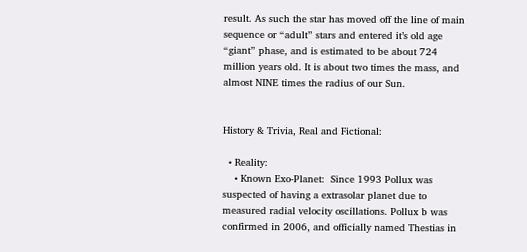result. As such the star has moved off the line of main sequence or “adult” stars and entered it’s old age “giant” phase, and is estimated to be about 724 million years old. It is about two times the mass, and almost NINE times the radius of our Sun.


History & Trivia, Real and Fictional:

  • Reality:
    • Known Exo-Planet:  Since 1993 Pollux was suspected of having a extrasolar planet due to measured radial velocity oscillations. Pollux b was confirmed in 2006, and officially named Thestias in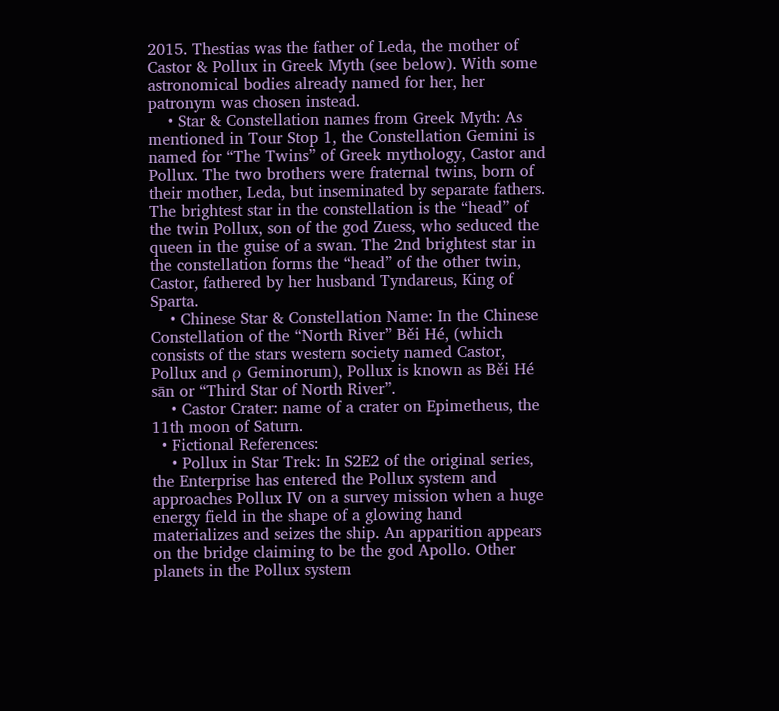2015. Thestias was the father of Leda, the mother of Castor & Pollux in Greek Myth (see below). With some astronomical bodies already named for her, her patronym was chosen instead.
    • Star & Constellation names from Greek Myth: As mentioned in Tour Stop 1, the Constellation Gemini is named for “The Twins” of Greek mythology, Castor and Pollux. The two brothers were fraternal twins, born of their mother, Leda, but inseminated by separate fathers. The brightest star in the constellation is the “head” of the twin Pollux, son of the god Zuess, who seduced the queen in the guise of a swan. The 2nd brightest star in the constellation forms the “head” of the other twin, Castor, fathered by her husband Tyndareus, King of Sparta.
    • Chinese Star & Constellation Name: In the Chinese Constellation of the “North River” Běi Hé, (which consists of the stars western society named Castor, Pollux and ρ Geminorum), Pollux is known as Běi Hé sān or “Third Star of North River”.
    • Castor Crater: name of a crater on Epimetheus, the 11th moon of Saturn.
  • Fictional References:
    • Pollux in Star Trek: In S2E2 of the original series, the Enterprise has entered the Pollux system and approaches Pollux IV on a survey mission when a huge energy field in the shape of a glowing hand materializes and seizes the ship. An apparition appears on the bridge claiming to be the god Apollo. Other planets in the Pollux system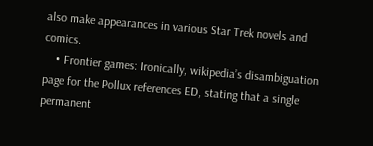also make appearances in various Star Trek novels and comics.
    • Frontier games: Ironically, wikipedia’s disambiguation page for the Pollux references ED, stating that a single permanent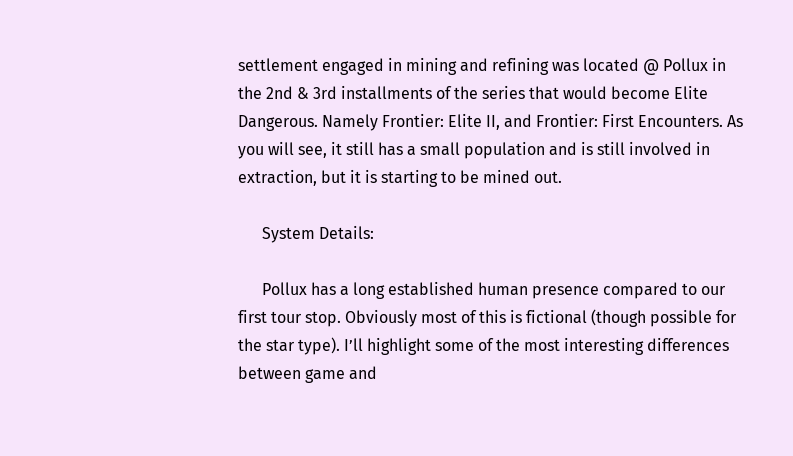settlement engaged in mining and refining was located @ Pollux in the 2nd & 3rd installments of the series that would become Elite Dangerous. Namely Frontier: Elite II, and Frontier: First Encounters. As you will see, it still has a small population and is still involved in extraction, but it is starting to be mined out.

      System Details:

      Pollux has a long established human presence compared to our first tour stop. Obviously most of this is fictional (though possible for the star type). I’ll highlight some of the most interesting differences between game and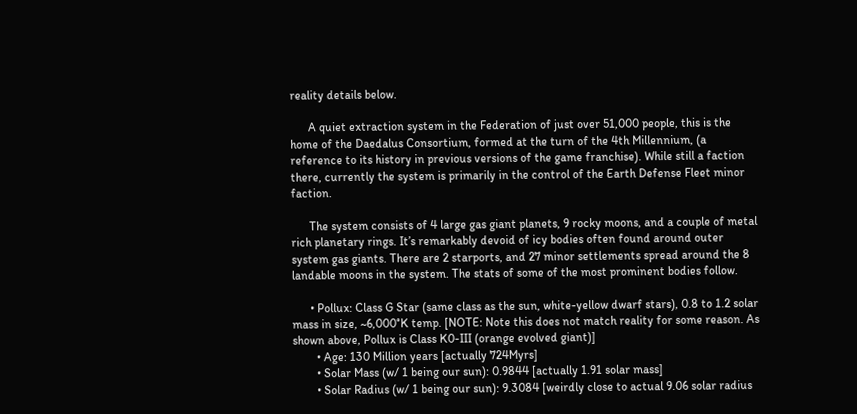reality details below.

      A quiet extraction system in the Federation of just over 51,000 people, this is the home of the Daedalus Consortium, formed at the turn of the 4th Millennium, (a reference to its history in previous versions of the game franchise). While still a faction there, currently the system is primarily in the control of the Earth Defense Fleet minor faction.

      The system consists of 4 large gas giant planets, 9 rocky moons, and a couple of metal rich planetary rings. It’s remarkably devoid of icy bodies often found around outer system gas giants. There are 2 starports, and 27 minor settlements spread around the 8 landable moons in the system. The stats of some of the most prominent bodies follow.

      • Pollux: Class G Star (same class as the sun, white-yellow dwarf stars), 0.8 to 1.2 solar mass in size, ~6,000°K temp. [NOTE: Note this does not match reality for some reason. As shown above, Pollux is Class K0-III (orange evolved giant)]
        • Age: 130 Million years [actually 724Myrs]
        • Solar Mass (w/ 1 being our sun): 0.9844 [actually 1.91 solar mass]
        • Solar Radius (w/ 1 being our sun): 9.3084 [weirdly close to actual 9.06 solar radius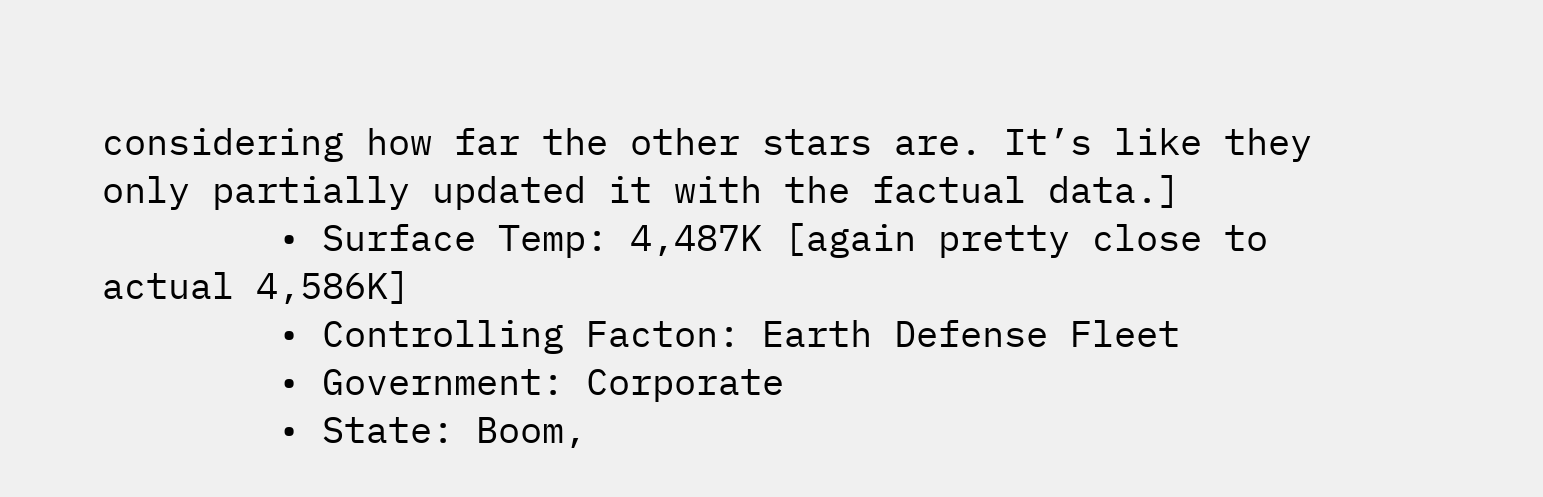considering how far the other stars are. It’s like they only partially updated it with the factual data.]
        • Surface Temp: 4,487K [again pretty close to actual 4,586K]
        • Controlling Facton: Earth Defense Fleet
        • Government: Corporate
        • State: Boom,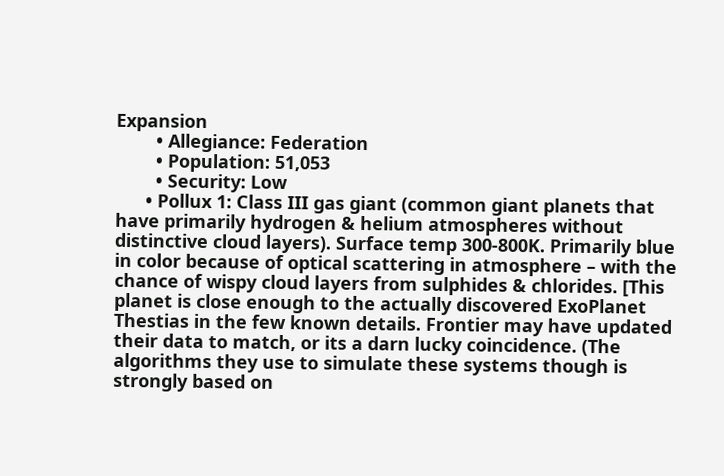Expansion
        • Allegiance: Federation
        • Population: 51,053
        • Security: Low
      • Pollux 1: Class III gas giant (common giant planets that have primarily hydrogen & helium atmospheres without distinctive cloud layers). Surface temp 300-800K. Primarily blue in color because of optical scattering in atmosphere – with the chance of wispy cloud layers from sulphides & chlorides. [This planet is close enough to the actually discovered ExoPlanet Thestias in the few known details. Frontier may have updated their data to match, or its a darn lucky coincidence. (The algorithms they use to simulate these systems though is strongly based on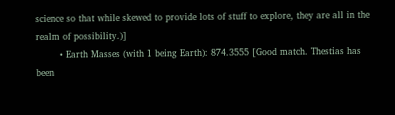science so that while skewed to provide lots of stuff to explore, they are all in the realm of possibility.)]
        • Earth Masses (with 1 being Earth): 874.3555 [Good match. Thestias has been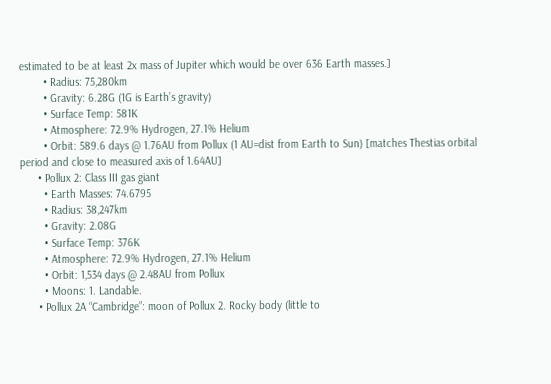estimated to be at least 2x mass of Jupiter which would be over 636 Earth masses.]
        • Radius: 75,280km
        • Gravity: 6.28G (1G is Earth’s gravity)
        • Surface Temp: 581K
        • Atmosphere: 72.9% Hydrogen, 27.1% Helium
        • Orbit: 589.6 days @ 1.76AU from Pollux (1 AU=dist from Earth to Sun) [matches Thestias orbital period and close to measured axis of 1.64AU]
      • Pollux 2: Class III gas giant
        • Earth Masses: 74.6795
        • Radius: 38,247km
        • Gravity: 2.08G
        • Surface Temp: 376K
        • Atmosphere: 72.9% Hydrogen, 27.1% Helium
        • Orbit: 1,534 days @ 2.48AU from Pollux
        • Moons: 1. Landable.
      • Pollux 2A “Cambridge”: moon of Pollux 2. Rocky body (little to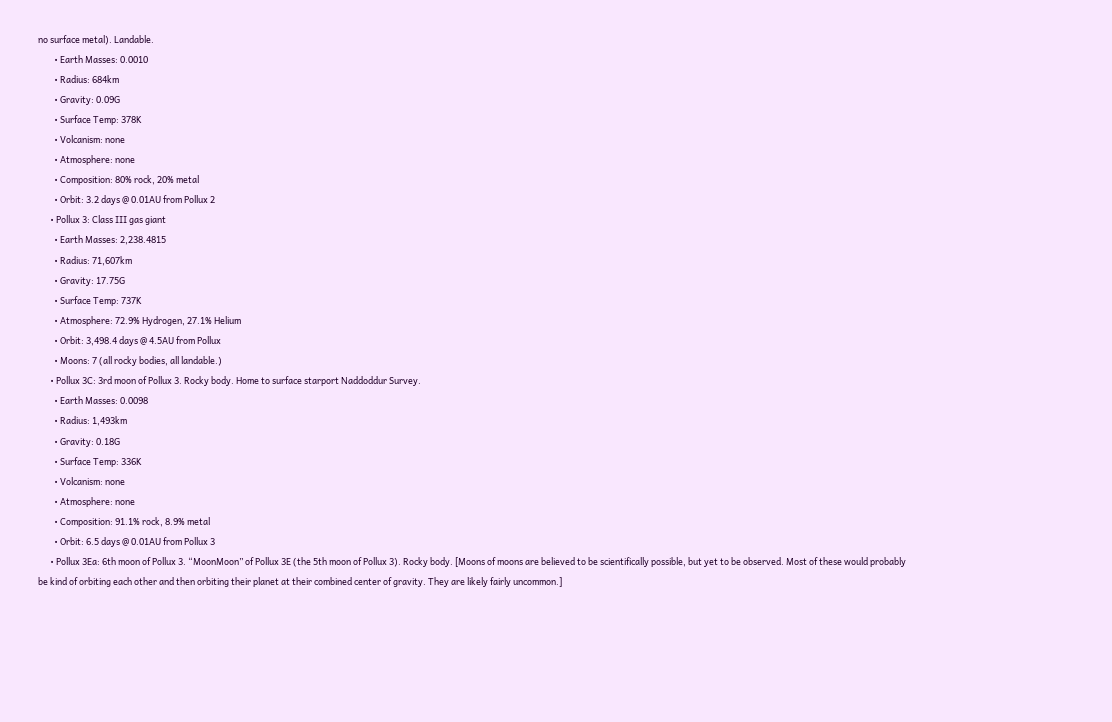no surface metal). Landable.
        • Earth Masses: 0.0010
        • Radius: 684km
        • Gravity: 0.09G
        • Surface Temp: 378K
        • Volcanism: none
        • Atmosphere: none
        • Composition: 80% rock, 20% metal
        • Orbit: 3.2 days @ 0.01AU from Pollux 2
      • Pollux 3: Class III gas giant
        • Earth Masses: 2,238.4815
        • Radius: 71,607km
        • Gravity: 17.75G
        • Surface Temp: 737K
        • Atmosphere: 72.9% Hydrogen, 27.1% Helium
        • Orbit: 3,498.4 days @ 4.5AU from Pollux
        • Moons: 7 (all rocky bodies, all landable.)
      • Pollux 3C: 3rd moon of Pollux 3. Rocky body. Home to surface starport Naddoddur Survey.
        • Earth Masses: 0.0098
        • Radius: 1,493km
        • Gravity: 0.18G
        • Surface Temp: 336K
        • Volcanism: none
        • Atmosphere: none
        • Composition: 91.1% rock, 8.9% metal
        • Orbit: 6.5 days @ 0.01AU from Pollux 3
      • Pollux 3Ea: 6th moon of Pollux 3. “MoonMoon” of Pollux 3E (the 5th moon of Pollux 3). Rocky body. [Moons of moons are believed to be scientifically possible, but yet to be observed. Most of these would probably be kind of orbiting each other and then orbiting their planet at their combined center of gravity. They are likely fairly uncommon.]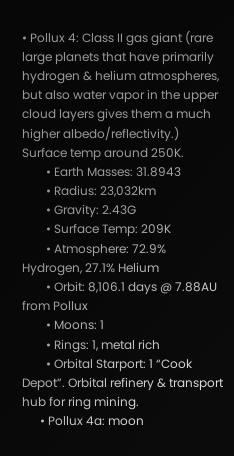• Pollux 4: Class II gas giant (rare large planets that have primarily hydrogen & helium atmospheres, but also water vapor in the upper cloud layers gives them a much higher albedo/reflectivity.) Surface temp around 250K.
        • Earth Masses: 31.8943
        • Radius: 23,032km
        • Gravity: 2.43G
        • Surface Temp: 209K
        • Atmosphere: 72.9% Hydrogen, 27.1% Helium
        • Orbit: 8,106.1 days @ 7.88AU from Pollux
        • Moons: 1
        • Rings: 1, metal rich
        • Orbital Starport: 1 “Cook Depot”. Orbital refinery & transport hub for ring mining.
      • Pollux 4a: moon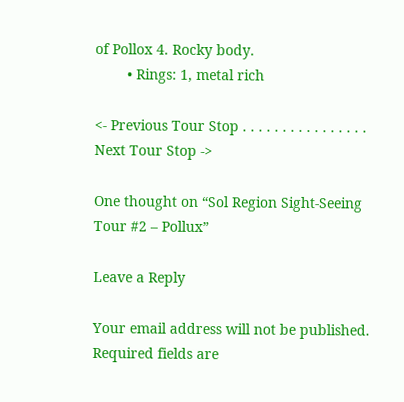of Pollox 4. Rocky body.
        • Rings: 1, metal rich

<- Previous Tour Stop . . . . . . . . . . . . . . . . Next Tour Stop ->

One thought on “Sol Region Sight-Seeing Tour #2 – Pollux”

Leave a Reply

Your email address will not be published. Required fields are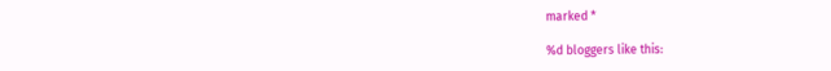marked *

%d bloggers like this: